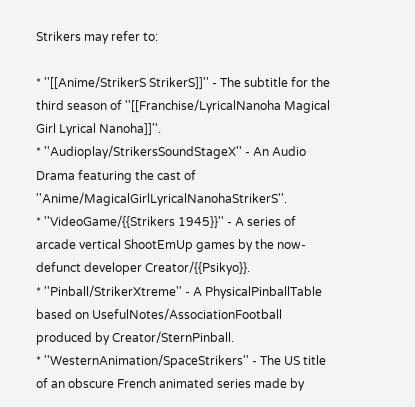Strikers may refer to:

* ''[[Anime/StrikerS StrikerS]]'' - The subtitle for the third season of ''[[Franchise/LyricalNanoha Magical Girl Lyrical Nanoha]]''.
* ''Audioplay/StrikersSoundStageX'' - An Audio Drama featuring the cast of ''Anime/MagicalGirlLyricalNanohaStrikerS''.
* ''VideoGame/{{Strikers 1945}}'' - A series of arcade vertical ShootEmUp games by the now-defunct developer Creator/{{Psikyo}}.
* ''Pinball/StrikerXtreme'' - A PhysicalPinballTable based on UsefulNotes/AssociationFootball produced by Creator/SternPinball.
* ''WesternAnimation/SpaceStrikers'' - The US title of an obscure French animated series made by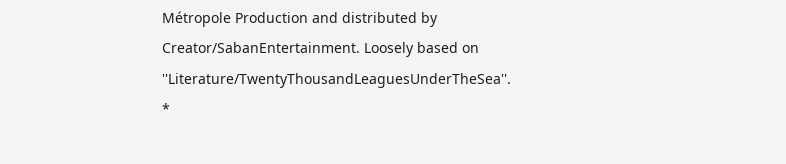Métropole Production and distributed by Creator/SabanEntertainment. Loosely based on ''Literature/TwentyThousandLeaguesUnderTheSea''.
*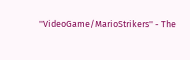''VideoGame/MarioStrikers'' - The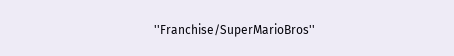''Franchise/SuperMarioBros''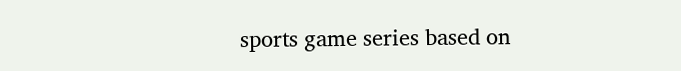sports game series based on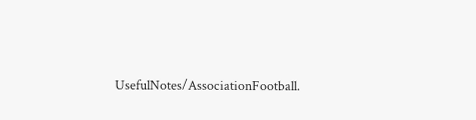UsefulNotes/AssociationFootball.